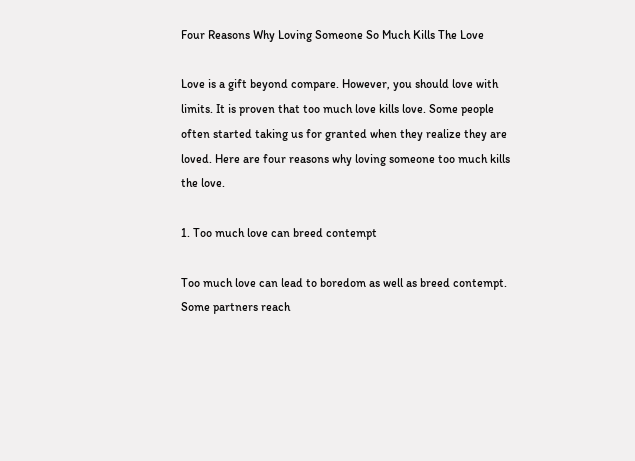Four Reasons Why Loving Someone So Much Kills The Love

Love is a gift beyond compare. However, you should love with limits. It is proven that too much love kills love. Some people often started taking us for granted when they realize they are loved. Here are four reasons why loving someone too much kills the love.

1. Too much love can breed contempt

Too much love can lead to boredom as well as breed contempt. Some partners reach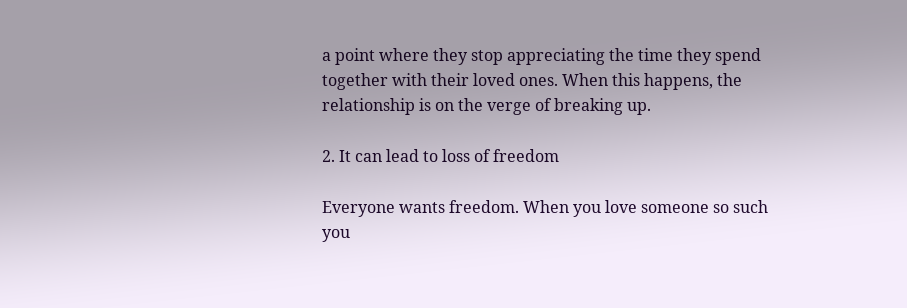a point where they stop appreciating the time they spend together with their loved ones. When this happens, the relationship is on the verge of breaking up.

2. It can lead to loss of freedom

Everyone wants freedom. When you love someone so such you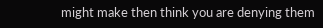might make then think you are denying them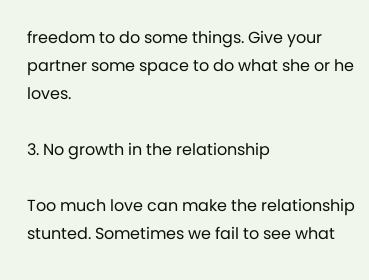freedom to do some things. Give your partner some space to do what she or he loves.

3. No growth in the relationship

Too much love can make the relationship stunted. Sometimes we fail to see what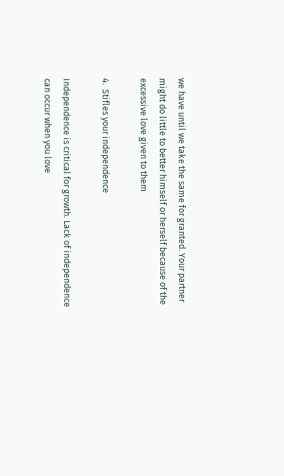we have until we take the same for granted. Your partner might do little to better himself or herself because of the excessive love given to them

4.  Stifles your independence

Independence is critical for growth. Lack of independence can occur when you love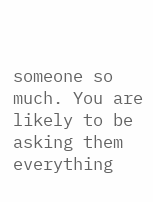someone so much. You are likely to be asking them everything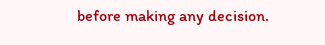before making any decision.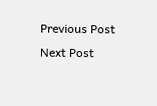Previous Post
Next Post